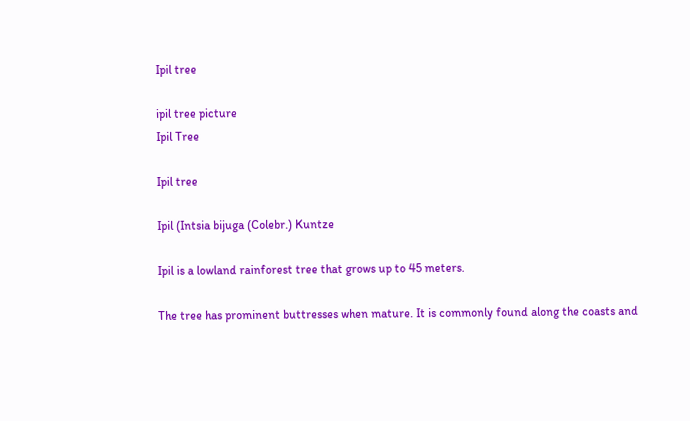Ipil tree

ipil tree picture
Ipil Tree

Ipil tree

Ipil (Intsia bijuga (Colebr.) Kuntze

Ipil is a lowland rainforest tree that grows up to 45 meters.

The tree has prominent buttresses when mature. It is commonly found along the coasts and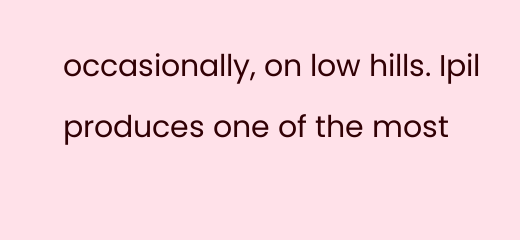occasionally, on low hills. Ipil produces one of the most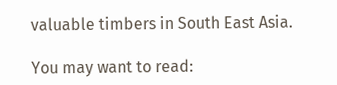valuable timbers in South East Asia.

You may want to read: